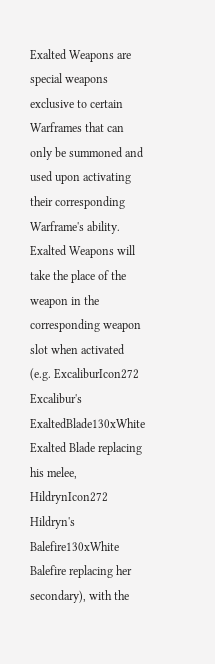Exalted Weapons are special weapons exclusive to certain Warframes that can only be summoned and used upon activating their corresponding Warframe's ability. Exalted Weapons will take the place of the weapon in the corresponding weapon slot when activated (e.g. ExcaliburIcon272 Excalibur's ExaltedBlade130xWhite Exalted Blade replacing his melee, HildrynIcon272 Hildryn's Balefire130xWhite Balefire replacing her secondary), with the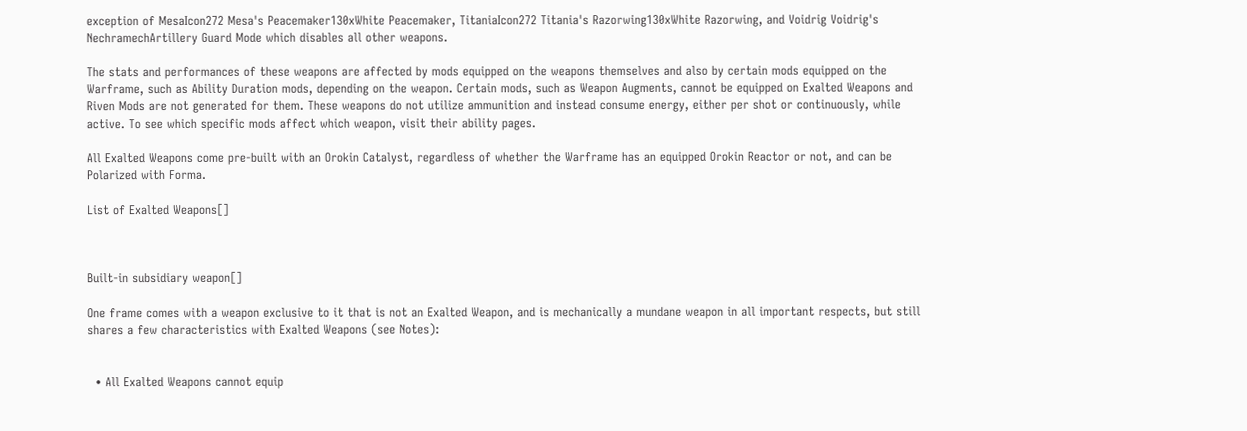exception of MesaIcon272 Mesa's Peacemaker130xWhite Peacemaker, TitaniaIcon272 Titania's Razorwing130xWhite Razorwing, and Voidrig Voidrig's NechramechArtillery Guard Mode which disables all other weapons.

The stats and performances of these weapons are affected by mods equipped on the weapons themselves and also by certain mods equipped on the Warframe, such as Ability Duration mods, depending on the weapon. Certain mods, such as Weapon Augments, cannot be equipped on Exalted Weapons and Riven Mods are not generated for them. These weapons do not utilize ammunition and instead consume energy, either per shot or continuously, while active. To see which specific mods affect which weapon, visit their ability pages.

All Exalted Weapons come pre-built with an Orokin Catalyst, regardless of whether the Warframe has an equipped Orokin Reactor or not, and can be Polarized with Forma.

List of Exalted Weapons[]



Built-in subsidiary weapon[]

One frame comes with a weapon exclusive to it that is not an Exalted Weapon, and is mechanically a mundane weapon in all important respects, but still shares a few characteristics with Exalted Weapons (see Notes):


  • All Exalted Weapons cannot equip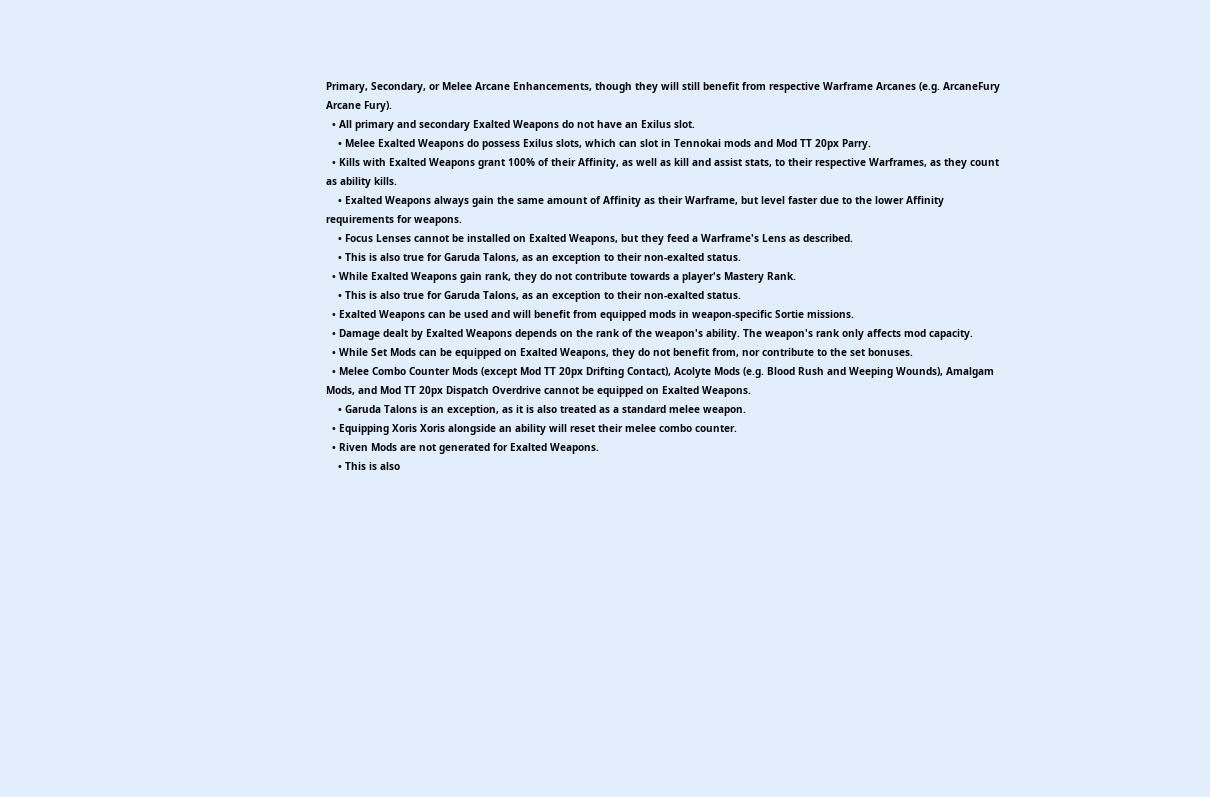Primary, Secondary, or Melee Arcane Enhancements, though they will still benefit from respective Warframe Arcanes (e.g. ArcaneFury Arcane Fury).
  • All primary and secondary Exalted Weapons do not have an Exilus slot.
    • Melee Exalted Weapons do possess Exilus slots, which can slot in Tennokai mods and Mod TT 20px Parry.
  • Kills with Exalted Weapons grant 100% of their Affinity, as well as kill and assist stats, to their respective Warframes, as they count as ability kills.
    • Exalted Weapons always gain the same amount of Affinity as their Warframe, but level faster due to the lower Affinity requirements for weapons.
    • Focus Lenses cannot be installed on Exalted Weapons, but they feed a Warframe's Lens as described.
    • This is also true for Garuda Talons, as an exception to their non-exalted status.
  • While Exalted Weapons gain rank, they do not contribute towards a player's Mastery Rank.
    • This is also true for Garuda Talons, as an exception to their non-exalted status.
  • Exalted Weapons can be used and will benefit from equipped mods in weapon-specific Sortie missions.
  • Damage dealt by Exalted Weapons depends on the rank of the weapon's ability. The weapon's rank only affects mod capacity.
  • While Set Mods can be equipped on Exalted Weapons, they do not benefit from, nor contribute to the set bonuses.
  • Melee Combo Counter Mods (except Mod TT 20px Drifting Contact), Acolyte Mods (e.g. Blood Rush and Weeping Wounds), Amalgam Mods, and Mod TT 20px Dispatch Overdrive cannot be equipped on Exalted Weapons.
    • Garuda Talons is an exception, as it is also treated as a standard melee weapon.
  • Equipping Xoris Xoris alongside an ability will reset their melee combo counter.
  • Riven Mods are not generated for Exalted Weapons.
    • This is also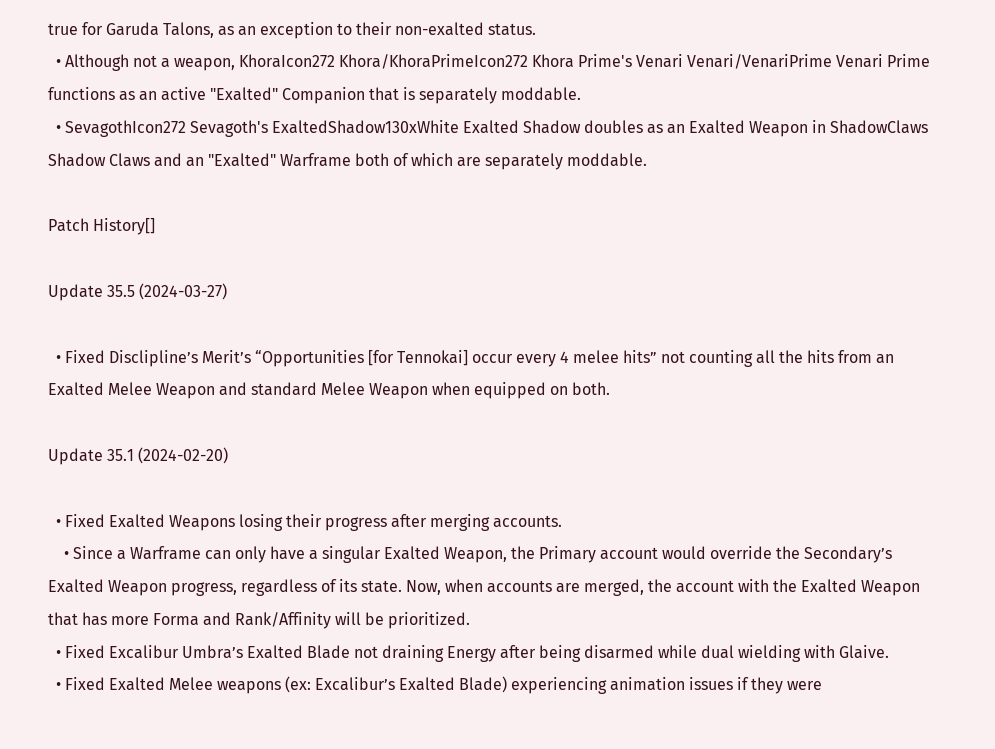true for Garuda Talons, as an exception to their non-exalted status.
  • Although not a weapon, KhoraIcon272 Khora/KhoraPrimeIcon272 Khora Prime's Venari Venari/VenariPrime Venari Prime functions as an active "Exalted" Companion that is separately moddable.
  • SevagothIcon272 Sevagoth's ExaltedShadow130xWhite Exalted Shadow doubles as an Exalted Weapon in ShadowClaws Shadow Claws and an "Exalted" Warframe both of which are separately moddable.

Patch History[]

Update 35.5 (2024-03-27)

  • Fixed Disclipline’s Merit’s “Opportunities [for Tennokai] occur every 4 melee hits” not counting all the hits from an Exalted Melee Weapon and standard Melee Weapon when equipped on both.

Update 35.1 (2024-02-20)

  • Fixed Exalted Weapons losing their progress after merging accounts.
    • Since a Warframe can only have a singular Exalted Weapon, the Primary account would override the Secondary’s Exalted Weapon progress, regardless of its state. Now, when accounts are merged, the account with the Exalted Weapon that has more Forma and Rank/Affinity will be prioritized.
  • Fixed Excalibur Umbra’s Exalted Blade not draining Energy after being disarmed while dual wielding with Glaive.
  • Fixed Exalted Melee weapons (ex: Excalibur’s Exalted Blade) experiencing animation issues if they were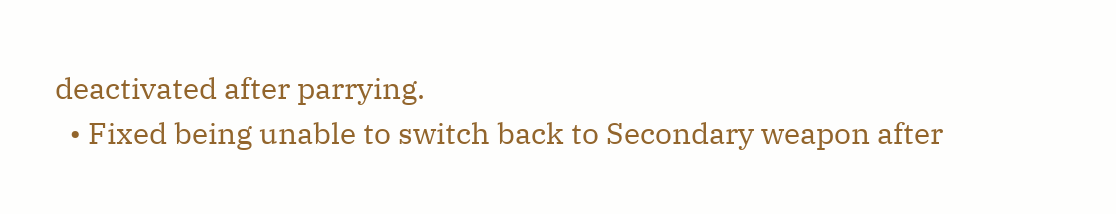deactivated after parrying.
  • Fixed being unable to switch back to Secondary weapon after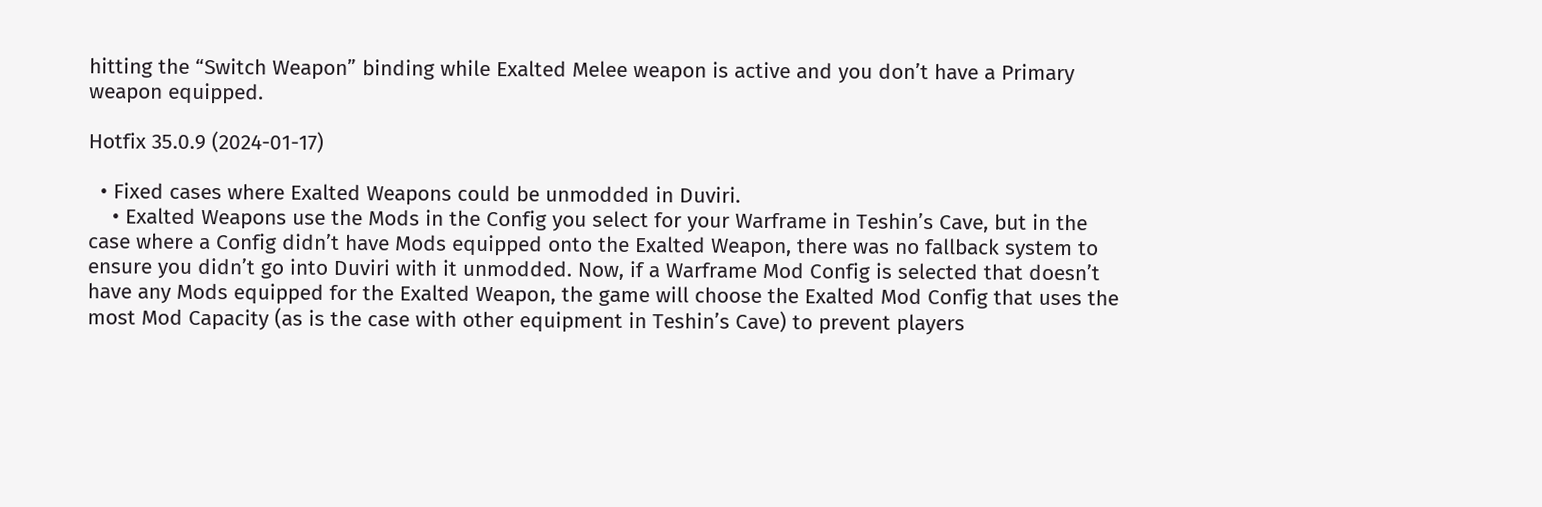hitting the “Switch Weapon” binding while Exalted Melee weapon is active and you don’t have a Primary weapon equipped.

Hotfix 35.0.9 (2024-01-17)

  • Fixed cases where Exalted Weapons could be unmodded in Duviri.
    • Exalted Weapons use the Mods in the Config you select for your Warframe in Teshin’s Cave, but in the case where a Config didn’t have Mods equipped onto the Exalted Weapon, there was no fallback system to ensure you didn’t go into Duviri with it unmodded. Now, if a Warframe Mod Config is selected that doesn’t have any Mods equipped for the Exalted Weapon, the game will choose the Exalted Mod Config that uses the most Mod Capacity (as is the case with other equipment in Teshin’s Cave) to prevent players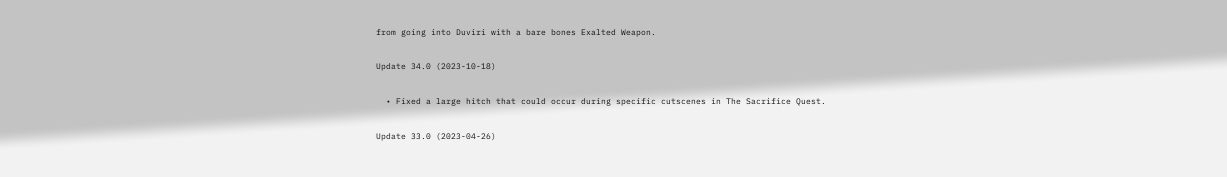from going into Duviri with a bare bones Exalted Weapon.

Update 34.0 (2023-10-18)

  • Fixed a large hitch that could occur during specific cutscenes in The Sacrifice Quest.

Update 33.0 (2023-04-26)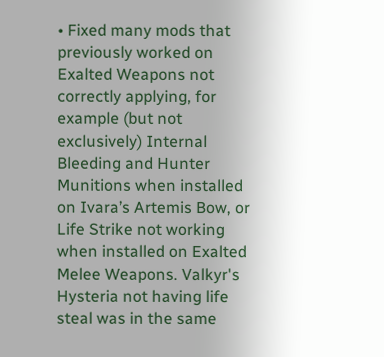• Fixed many mods that previously worked on Exalted Weapons not correctly applying, for example (but not exclusively) Internal Bleeding and Hunter Munitions when installed on Ivara’s Artemis Bow, or Life Strike not working when installed on Exalted Melee Weapons. Valkyr's Hysteria not having life steal was in the same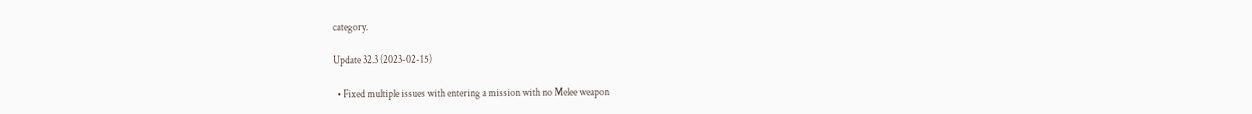category.

Update 32.3 (2023-02-15)

  • Fixed multiple issues with entering a mission with no Melee weapon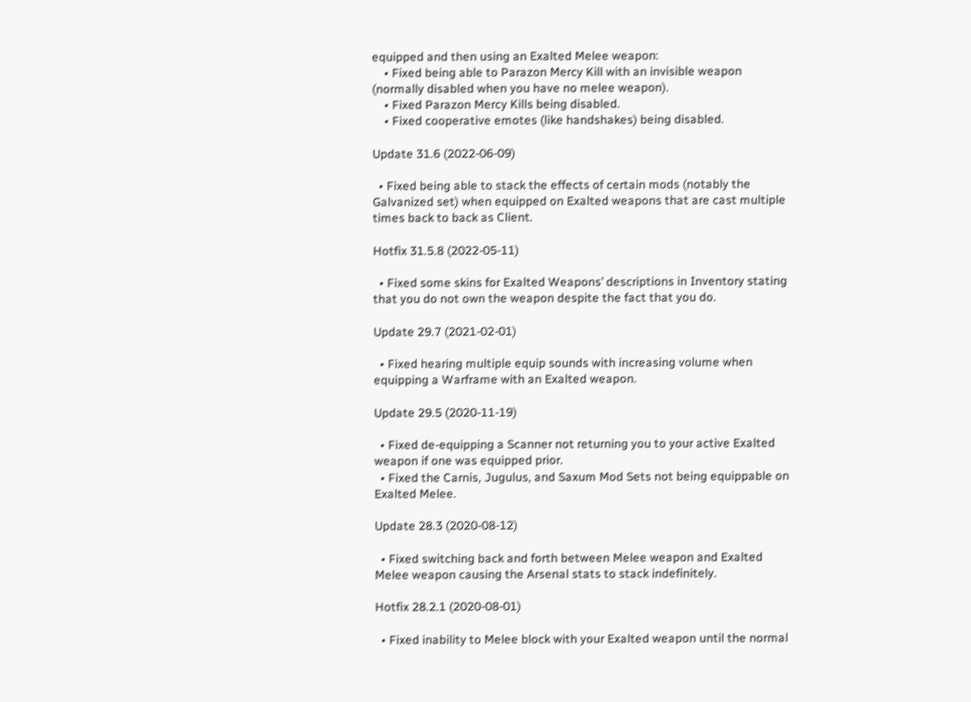equipped and then using an Exalted Melee weapon:
    • Fixed being able to Parazon Mercy Kill with an invisible weapon (normally disabled when you have no melee weapon).
    • Fixed Parazon Mercy Kills being disabled.
    • Fixed cooperative emotes (like handshakes) being disabled.

Update 31.6 (2022-06-09)

  • Fixed being able to stack the effects of certain mods (notably the Galvanized set) when equipped on Exalted weapons that are cast multiple times back to back as Client.

Hotfix 31.5.8 (2022-05-11)

  • Fixed some skins for Exalted Weapons’ descriptions in Inventory stating that you do not own the weapon despite the fact that you do.

Update 29.7 (2021-02-01)

  • Fixed hearing multiple equip sounds with increasing volume when equipping a Warframe with an Exalted weapon.

Update 29.5 (2020-11-19)

  • Fixed de-equipping a Scanner not returning you to your active Exalted weapon if one was equipped prior.
  • Fixed the Carnis, Jugulus, and Saxum Mod Sets not being equippable on Exalted Melee.

Update 28.3 (2020-08-12)

  • Fixed switching back and forth between Melee weapon and Exalted Melee weapon causing the Arsenal stats to stack indefinitely.

Hotfix 28.2.1 (2020-08-01)

  • Fixed inability to Melee block with your Exalted weapon until the normal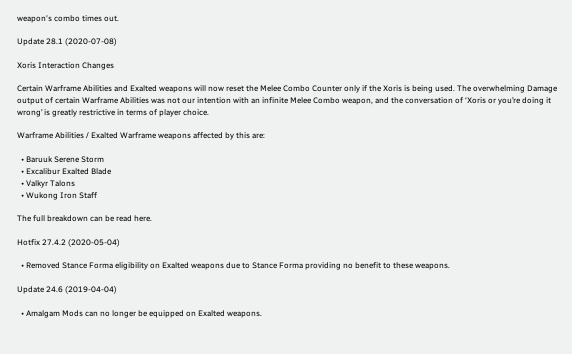weapon's combo times out.

Update 28.1 (2020-07-08)

Xoris Interaction Changes

Certain Warframe Abilities and Exalted weapons will now reset the Melee Combo Counter only if the Xoris is being used. The overwhelming Damage output of certain Warframe Abilities was not our intention with an infinite Melee Combo weapon, and the conversation of ‘Xoris or you’re doing it wrong’ is greatly restrictive in terms of player choice.

Warframe Abilities / Exalted Warframe weapons affected by this are:

  • Baruuk Serene Storm
  • Excalibur Exalted Blade
  • Valkyr Talons
  • Wukong Iron Staff

The full breakdown can be read here.

Hotfix 27.4.2 (2020-05-04)

  • Removed Stance Forma eligibility on Exalted weapons due to Stance Forma providing no benefit to these weapons.

Update 24.6 (2019-04-04)

  • Amalgam Mods can no longer be equipped on Exalted weapons.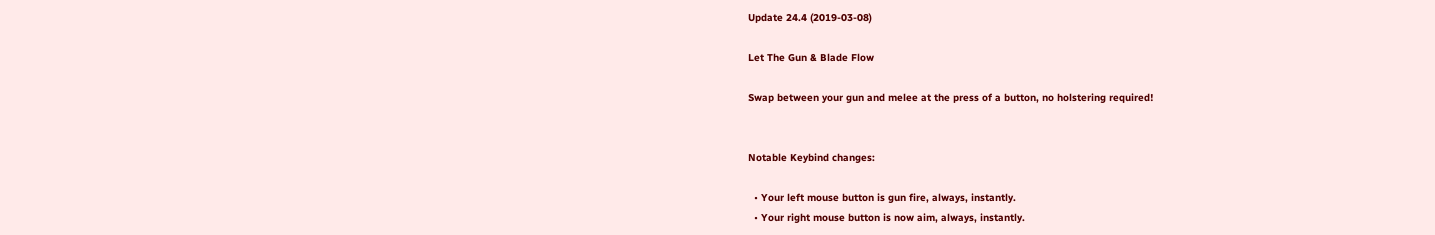Update 24.4 (2019-03-08)

Let The Gun & Blade Flow

Swap between your gun and melee at the press of a button, no holstering required!


Notable Keybind changes:

  • Your left mouse button is gun fire, always, instantly.
  • Your right mouse button is now aim, always, instantly.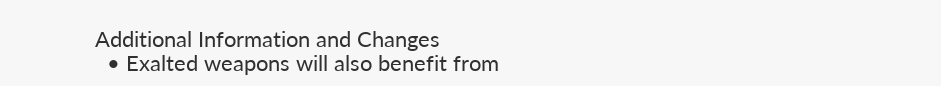Additional Information and Changes
  • Exalted weapons will also benefit from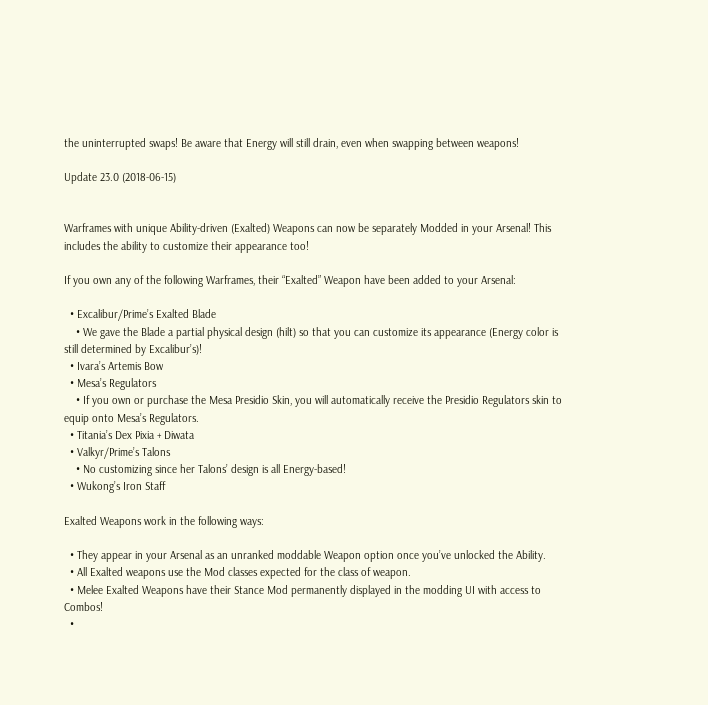the uninterrupted swaps! Be aware that Energy will still drain, even when swapping between weapons!

Update 23.0 (2018-06-15)


Warframes with unique Ability-driven (Exalted) Weapons can now be separately Modded in your Arsenal! This includes the ability to customize their appearance too!

If you own any of the following Warframes, their “Exalted” Weapon have been added to your Arsenal:

  • Excalibur/Prime’s Exalted Blade
    • We gave the Blade a partial physical design (hilt) so that you can customize its appearance (Energy color is still determined by Excalibur’s)!
  • Ivara’s Artemis Bow
  • Mesa’s Regulators
    • If you own or purchase the Mesa Presidio Skin, you will automatically receive the Presidio Regulators skin to equip onto Mesa’s Regulators.
  • Titania’s Dex Pixia + Diwata
  • Valkyr/Prime’s Talons
    • No customizing since her Talons’ design is all Energy-based!
  • Wukong’s Iron Staff

Exalted Weapons work in the following ways:

  • They appear in your Arsenal as an unranked moddable Weapon option once you’ve unlocked the Ability.
  • All Exalted weapons use the Mod classes expected for the class of weapon.
  • Melee Exalted Weapons have their Stance Mod permanently displayed in the modding UI with access to Combos!
  •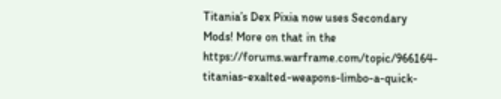Titania’s Dex Pixia now uses Secondary Mods! More on that in the https://forums.warframe.com/topic/966164-titanias-exalted-weapons-limbo-a-quick-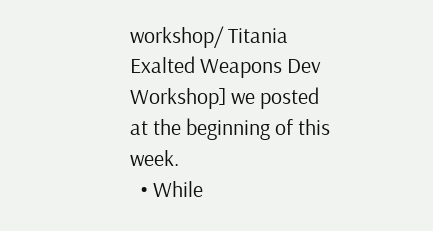workshop/ Titania Exalted Weapons Dev Workshop] we posted at the beginning of this week.
  • While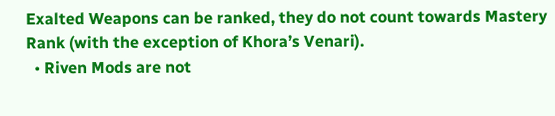Exalted Weapons can be ranked, they do not count towards Mastery Rank (with the exception of Khora’s Venari).
  • Riven Mods are not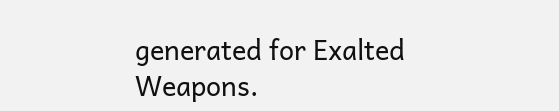generated for Exalted Weapons.